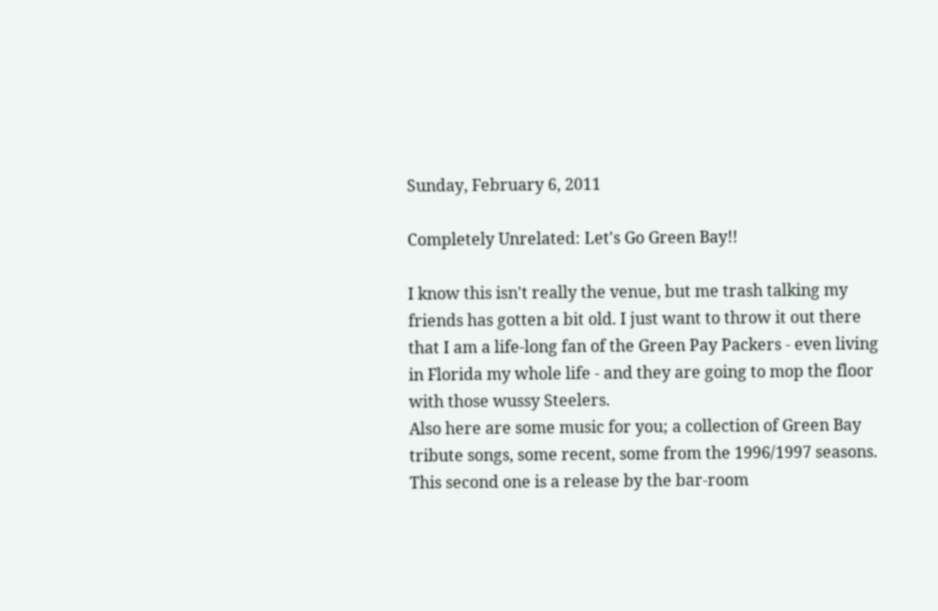Sunday, February 6, 2011

Completely Unrelated: Let's Go Green Bay!!

I know this isn't really the venue, but me trash talking my friends has gotten a bit old. I just want to throw it out there that I am a life-long fan of the Green Pay Packers - even living in Florida my whole life - and they are going to mop the floor with those wussy Steelers.
Also here are some music for you; a collection of Green Bay tribute songs, some recent, some from the 1996/1997 seasons. This second one is a release by the bar-room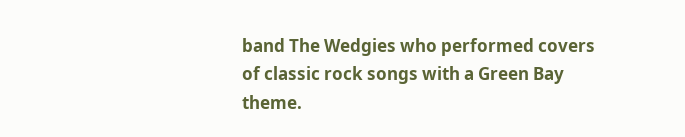band The Wedgies who performed covers of classic rock songs with a Green Bay theme.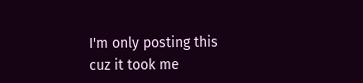I'm only posting this cuz it took me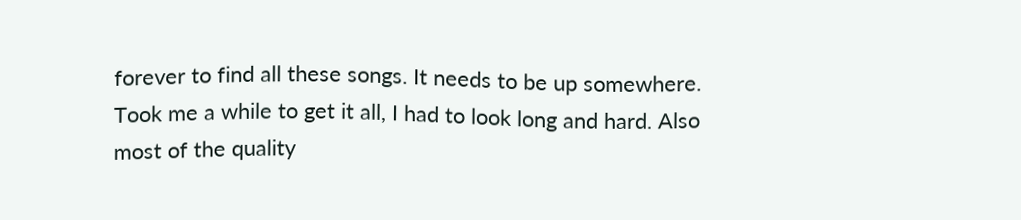forever to find all these songs. It needs to be up somewhere. Took me a while to get it all, I had to look long and hard. Also most of the quality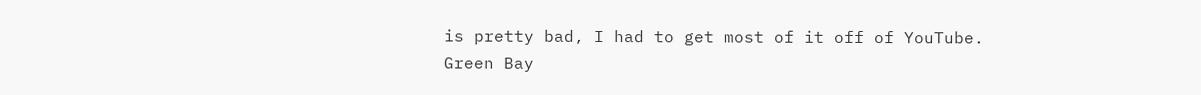is pretty bad, I had to get most of it off of YouTube.
Green Bay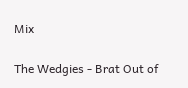Mix

The Wedgies - Brat Out of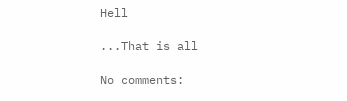Hell

...That is all

No comments: